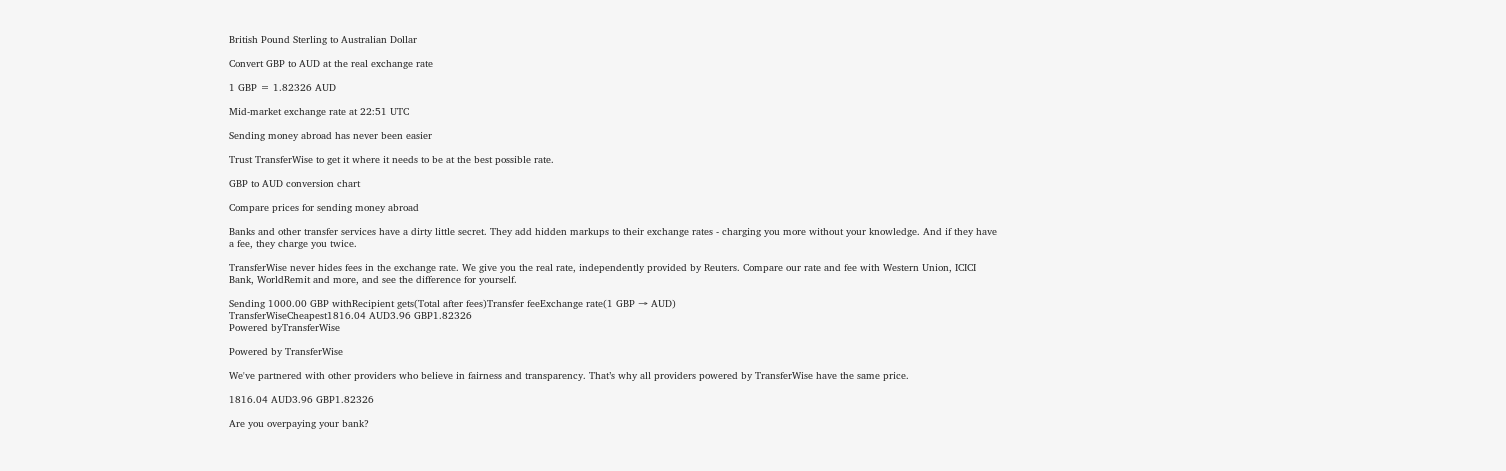British Pound Sterling to Australian Dollar

Convert GBP to AUD at the real exchange rate

1 GBP = 1.82326 AUD

Mid-market exchange rate at 22:51 UTC

Sending money abroad has never been easier

Trust TransferWise to get it where it needs to be at the best possible rate.

GBP to AUD conversion chart

Compare prices for sending money abroad

Banks and other transfer services have a dirty little secret. They add hidden markups to their exchange rates - charging you more without your knowledge. And if they have a fee, they charge you twice.

TransferWise never hides fees in the exchange rate. We give you the real rate, independently provided by Reuters. Compare our rate and fee with Western Union, ICICI Bank, WorldRemit and more, and see the difference for yourself.

Sending 1000.00 GBP withRecipient gets(Total after fees)Transfer feeExchange rate(1 GBP → AUD)
TransferWiseCheapest1816.04 AUD3.96 GBP1.82326
Powered byTransferWise

Powered by TransferWise

We've partnered with other providers who believe in fairness and transparency. That’s why all providers powered by TransferWise have the same price.

1816.04 AUD3.96 GBP1.82326

Are you overpaying your bank?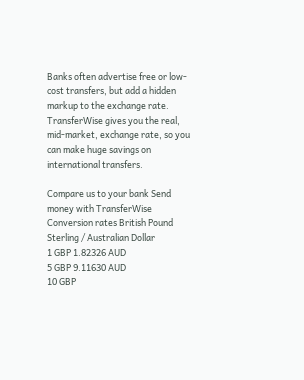Banks often advertise free or low-cost transfers, but add a hidden markup to the exchange rate. TransferWise gives you the real, mid-market, exchange rate, so you can make huge savings on international transfers.

Compare us to your bank Send money with TransferWise
Conversion rates British Pound Sterling / Australian Dollar
1 GBP 1.82326 AUD
5 GBP 9.11630 AUD
10 GBP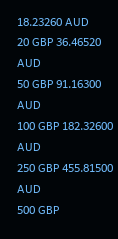18.23260 AUD
20 GBP 36.46520 AUD
50 GBP 91.16300 AUD
100 GBP 182.32600 AUD
250 GBP 455.81500 AUD
500 GBP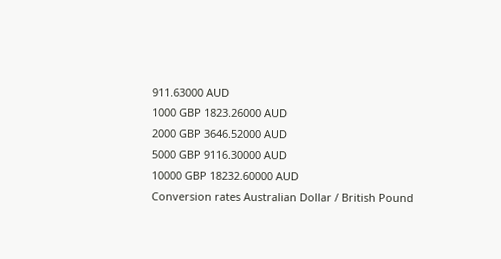911.63000 AUD
1000 GBP 1823.26000 AUD
2000 GBP 3646.52000 AUD
5000 GBP 9116.30000 AUD
10000 GBP 18232.60000 AUD
Conversion rates Australian Dollar / British Pound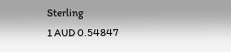Sterling
1 AUD 0.54847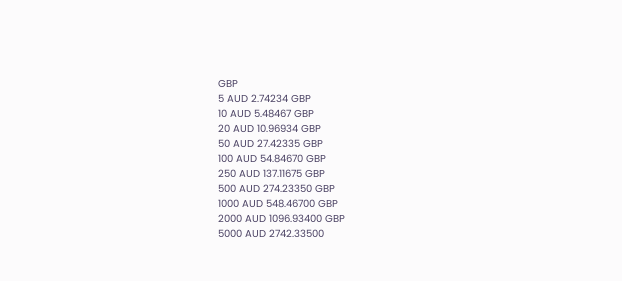GBP
5 AUD 2.74234 GBP
10 AUD 5.48467 GBP
20 AUD 10.96934 GBP
50 AUD 27.42335 GBP
100 AUD 54.84670 GBP
250 AUD 137.11675 GBP
500 AUD 274.23350 GBP
1000 AUD 548.46700 GBP
2000 AUD 1096.93400 GBP
5000 AUD 2742.33500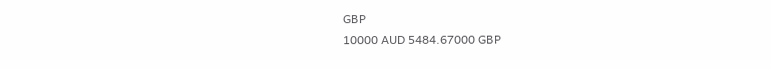GBP
10000 AUD 5484.67000 GBP